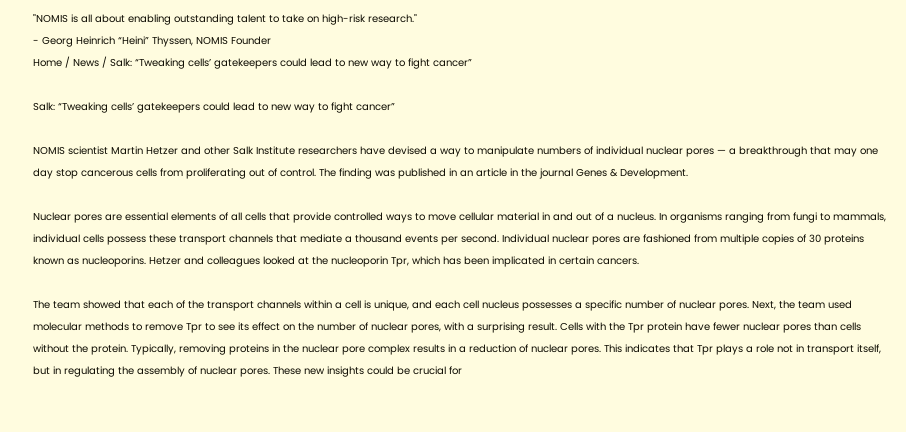"NOMIS is all about enabling outstanding talent to take on high-risk research."
- Georg Heinrich “Heini” Thyssen, NOMIS Founder
Home / News / Salk: “Tweaking cells’ gatekeepers could lead to new way to fight cancer”

Salk: “Tweaking cells’ gatekeepers could lead to new way to fight cancer”

NOMIS scientist Martin Hetzer and other Salk Institute researchers have devised a way to manipulate numbers of individual nuclear pores — a breakthrough that may one day stop cancerous cells from proliferating out of control. The finding was published in an article in the journal Genes & Development.

Nuclear pores are essential elements of all cells that provide controlled ways to move cellular material in and out of a nucleus. In organisms ranging from fungi to mammals, individual cells possess these transport channels that mediate a thousand events per second. Individual nuclear pores are fashioned from multiple copies of 30 proteins known as nucleoporins. Hetzer and colleagues looked at the nucleoporin Tpr, which has been implicated in certain cancers.

The team showed that each of the transport channels within a cell is unique, and each cell nucleus possesses a specific number of nuclear pores. Next, the team used molecular methods to remove Tpr to see its effect on the number of nuclear pores, with a surprising result. Cells with the Tpr protein have fewer nuclear pores than cells without the protein. Typically, removing proteins in the nuclear pore complex results in a reduction of nuclear pores. This indicates that Tpr plays a role not in transport itself, but in regulating the assembly of nuclear pores. These new insights could be crucial for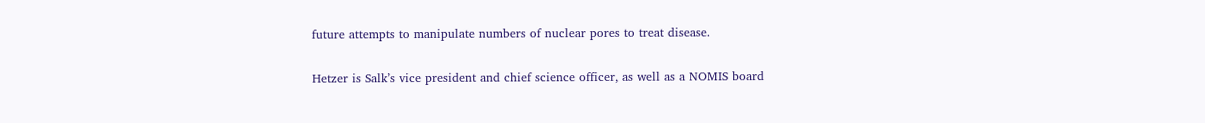future attempts to manipulate numbers of nuclear pores to treat disease.

Hetzer is Salk’s vice president and chief science officer, as well as a NOMIS board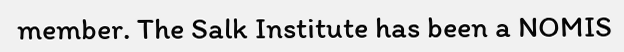member. The Salk Institute has been a NOMIS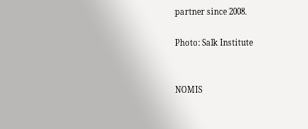partner since 2008.

Photo: Salk Institute


NOMIS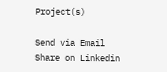Project(s)

Send via Email
Share on Linkedin